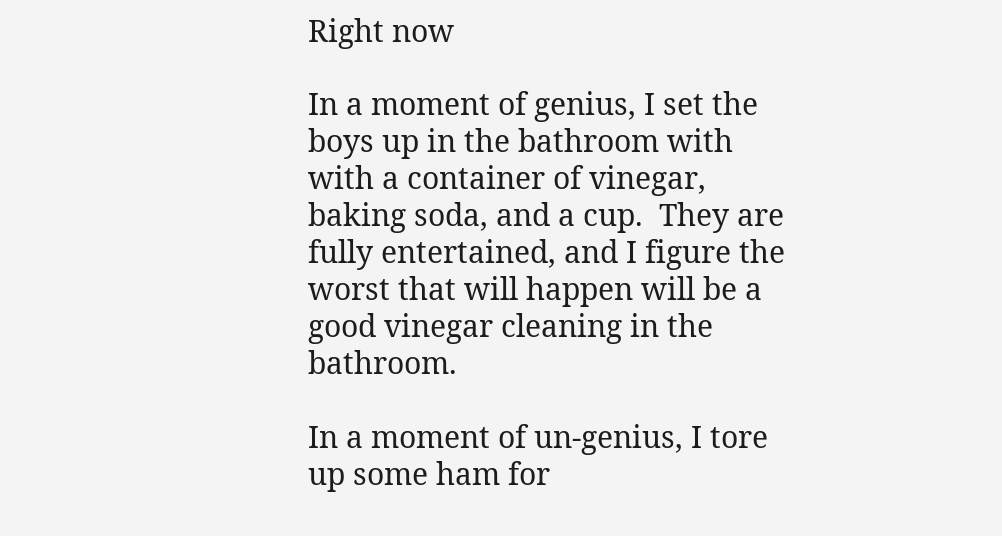Right now

In a moment of genius, I set the boys up in the bathroom with with a container of vinegar, baking soda, and a cup.  They are fully entertained, and I figure the worst that will happen will be a good vinegar cleaning in the bathroom.

In a moment of un-genius, I tore up some ham for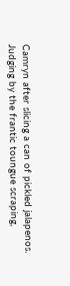Camryn after slicing a can of pickled jalapenos.  Judging by the frantic toungue scraping,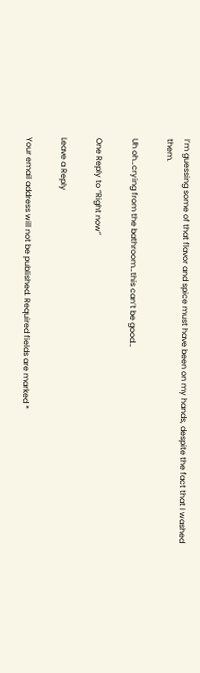I’m guessing some of that flavor and spice must have been on my hands, despite the fact that I washed them.

Uh oh…crying from the bathroom…this can’t be good…

One Reply to “Right now”

Leave a Reply

Your email address will not be published. Required fields are marked *